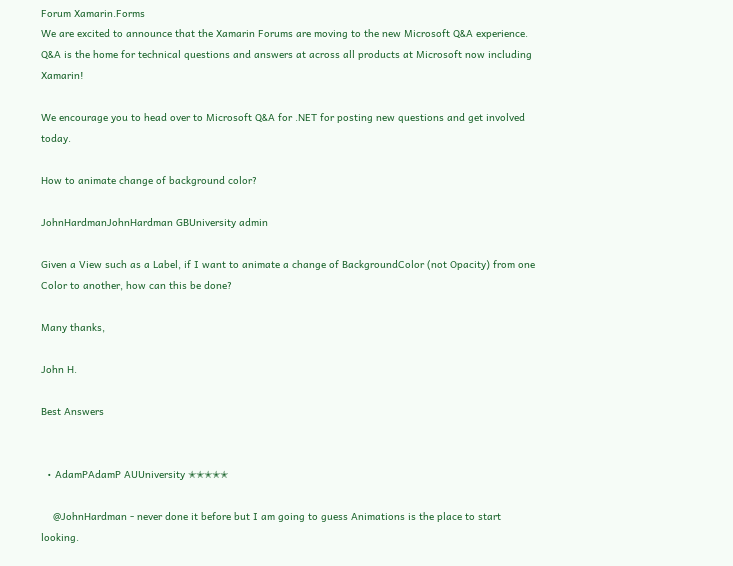Forum Xamarin.Forms
We are excited to announce that the Xamarin Forums are moving to the new Microsoft Q&A experience. Q&A is the home for technical questions and answers at across all products at Microsoft now including Xamarin!

We encourage you to head over to Microsoft Q&A for .NET for posting new questions and get involved today.

How to animate change of background color?

JohnHardmanJohnHardman GBUniversity admin

Given a View such as a Label, if I want to animate a change of BackgroundColor (not Opacity) from one Color to another, how can this be done?

Many thanks,

John H.

Best Answers


  • AdamPAdamP AUUniversity ✭✭✭✭✭

    @JohnHardman - never done it before but I am going to guess Animations is the place to start looking.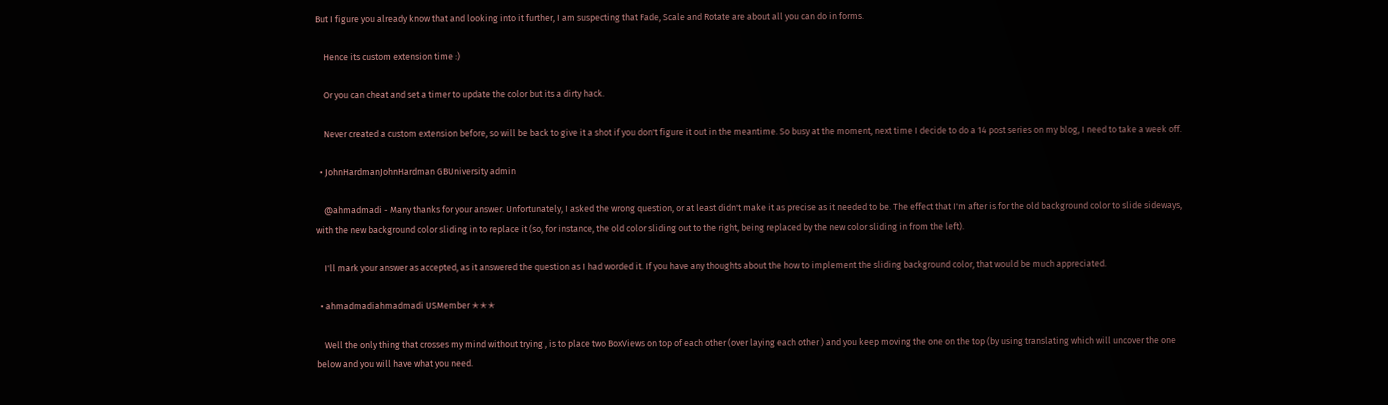But I figure you already know that and looking into it further, I am suspecting that Fade, Scale and Rotate are about all you can do in forms.

    Hence its custom extension time :)

    Or you can cheat and set a timer to update the color but its a dirty hack.

    Never created a custom extension before, so will be back to give it a shot if you don't figure it out in the meantime. So busy at the moment, next time I decide to do a 14 post series on my blog, I need to take a week off.

  • JohnHardmanJohnHardman GBUniversity admin

    @ahmadmadi - Many thanks for your answer. Unfortunately, I asked the wrong question, or at least didn't make it as precise as it needed to be. The effect that I'm after is for the old background color to slide sideways, with the new background color sliding in to replace it (so, for instance, the old color sliding out to the right, being replaced by the new color sliding in from the left).

    I'll mark your answer as accepted, as it answered the question as I had worded it. If you have any thoughts about the how to implement the sliding background color, that would be much appreciated.

  • ahmadmadiahmadmadi USMember ✭✭✭

    Well the only thing that crosses my mind without trying , is to place two BoxViews on top of each other (over laying each other ) and you keep moving the one on the top (by using translating which will uncover the one below and you will have what you need.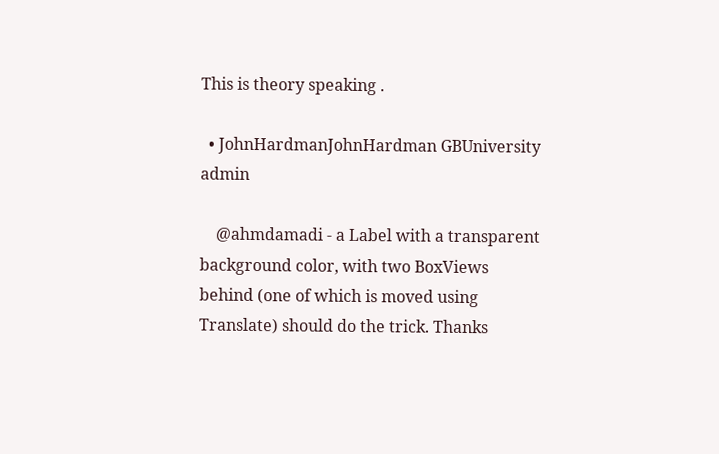This is theory speaking .

  • JohnHardmanJohnHardman GBUniversity admin

    @ahmdamadi - a Label with a transparent background color, with two BoxViews behind (one of which is moved using Translate) should do the trick. Thanks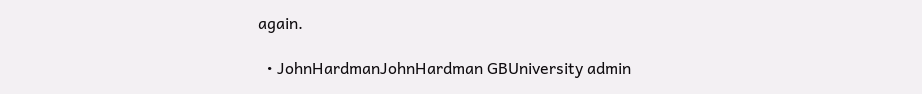again.

  • JohnHardmanJohnHardman GBUniversity admin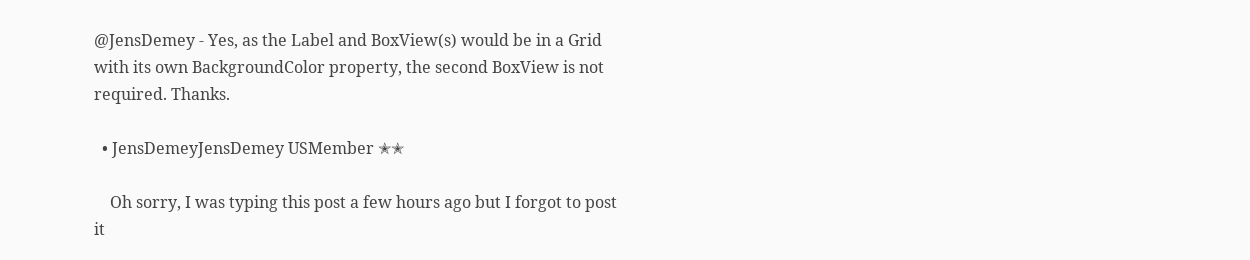@JensDemey - Yes, as the Label and BoxView(s) would be in a Grid with its own BackgroundColor property, the second BoxView is not required. Thanks.

  • JensDemeyJensDemey USMember ✭✭

    Oh sorry, I was typing this post a few hours ago but I forgot to post it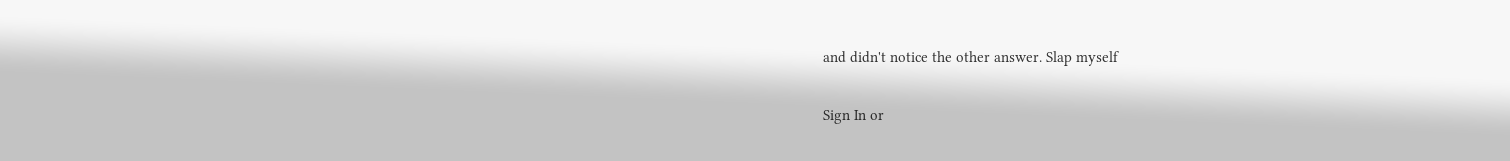and didn't notice the other answer. Slap myself

Sign In or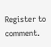Register to comment.